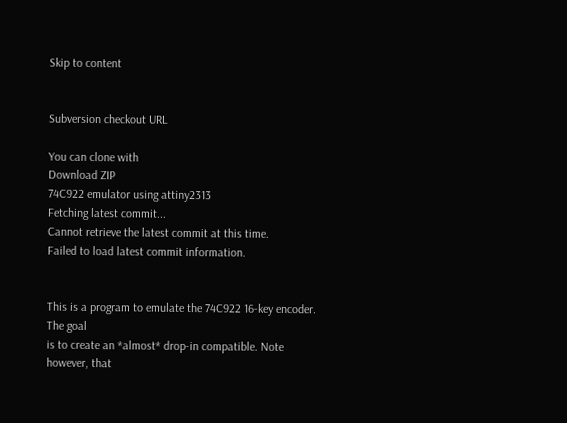Skip to content


Subversion checkout URL

You can clone with
Download ZIP
74C922 emulator using attiny2313
Fetching latest commit...
Cannot retrieve the latest commit at this time.
Failed to load latest commit information.


This is a program to emulate the 74C922 16-key encoder. The goal
is to create an *almost* drop-in compatible. Note however, that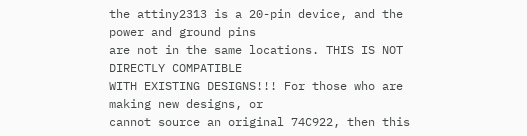the attiny2313 is a 20-pin device, and the power and ground pins
are not in the same locations. THIS IS NOT DIRECTLY COMPATIBLE
WITH EXISTING DESIGNS!!! For those who are making new designs, or
cannot source an original 74C922, then this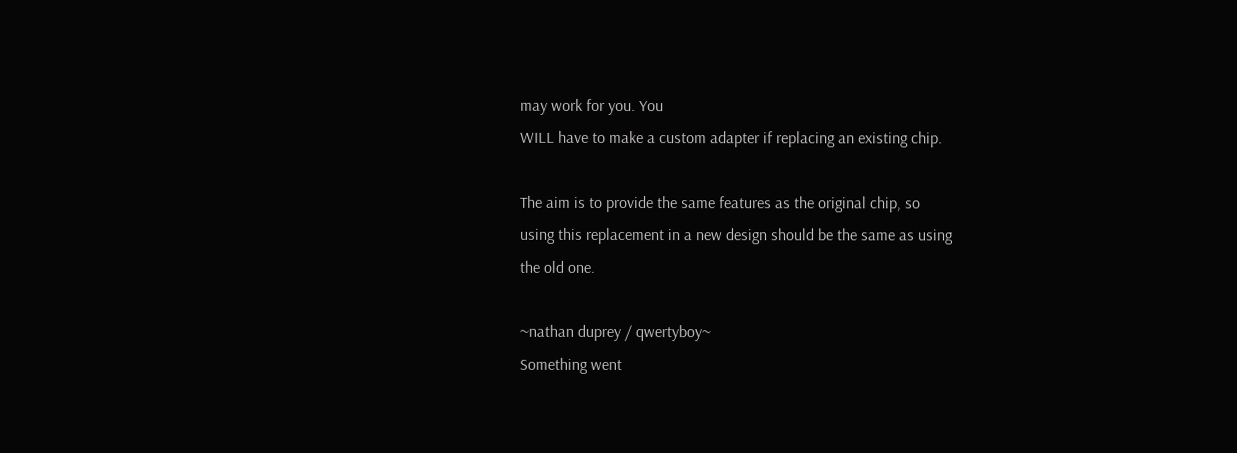may work for you. You
WILL have to make a custom adapter if replacing an existing chip.

The aim is to provide the same features as the original chip, so
using this replacement in a new design should be the same as using
the old one.

~nathan duprey / qwertyboy~
Something went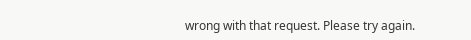wrong with that request. Please try again.